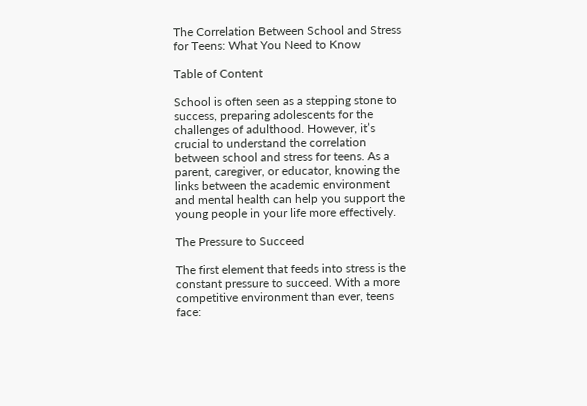The Correlation Between School and Stress for Teens: What You Need to Know

Table of Content

School is often seen as a stepping stone to success, preparing adolescents for the challenges of adulthood. However, it’s crucial to understand the correlation between school and stress for teens. As a parent, caregiver, or educator, knowing the links between the academic environment and mental health can help you support the young people in your life more effectively.

The Pressure to Succeed

The first element that feeds into stress is the constant pressure to succeed. With a more competitive environment than ever, teens face: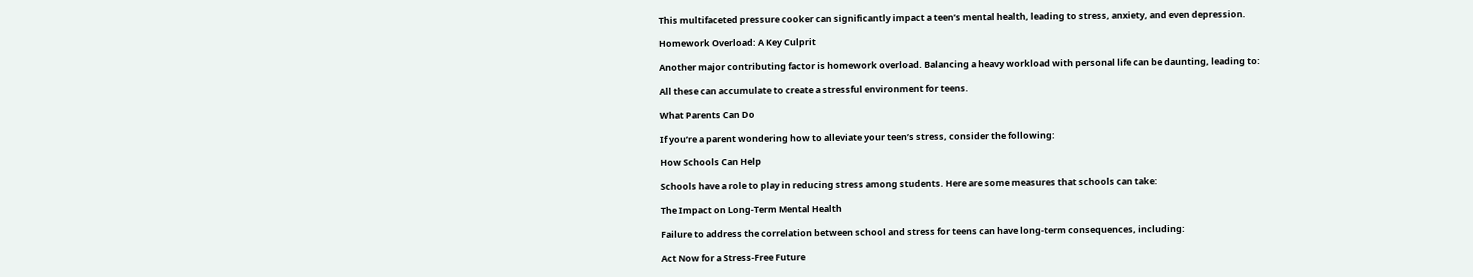This multifaceted pressure cooker can significantly impact a teen’s mental health, leading to stress, anxiety, and even depression.

Homework Overload: A Key Culprit

Another major contributing factor is homework overload. Balancing a heavy workload with personal life can be daunting, leading to:

All these can accumulate to create a stressful environment for teens.

What Parents Can Do

If you’re a parent wondering how to alleviate your teen’s stress, consider the following:

How Schools Can Help

Schools have a role to play in reducing stress among students. Here are some measures that schools can take:

The Impact on Long-Term Mental Health

Failure to address the correlation between school and stress for teens can have long-term consequences, including:

Act Now for a Stress-Free Future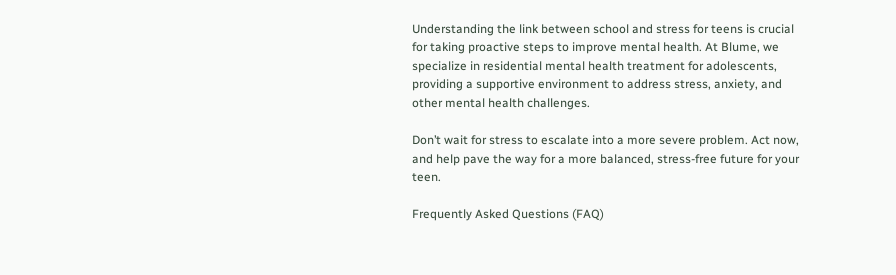Understanding the link between school and stress for teens is crucial for taking proactive steps to improve mental health. At Blume, we specialize in residential mental health treatment for adolescents, providing a supportive environment to address stress, anxiety, and other mental health challenges.

Don’t wait for stress to escalate into a more severe problem. Act now, and help pave the way for a more balanced, stress-free future for your teen.

Frequently Asked Questions (FAQ)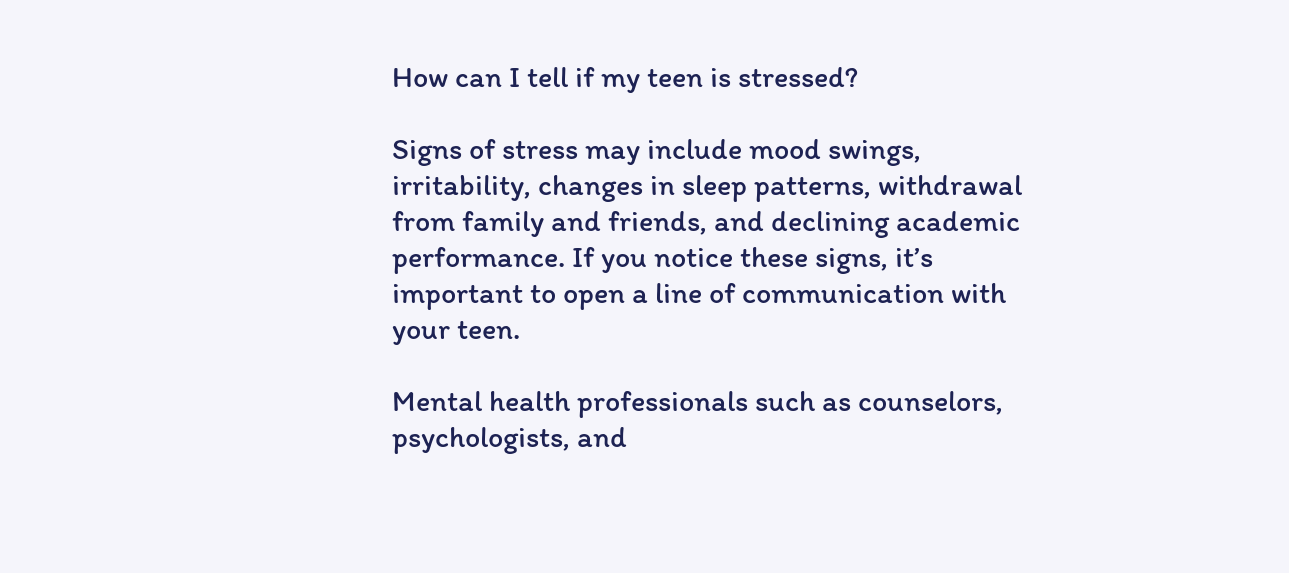How can I tell if my teen is stressed?

Signs of stress may include mood swings, irritability, changes in sleep patterns, withdrawal from family and friends, and declining academic performance. If you notice these signs, it’s important to open a line of communication with your teen.

Mental health professionals such as counselors, psychologists, and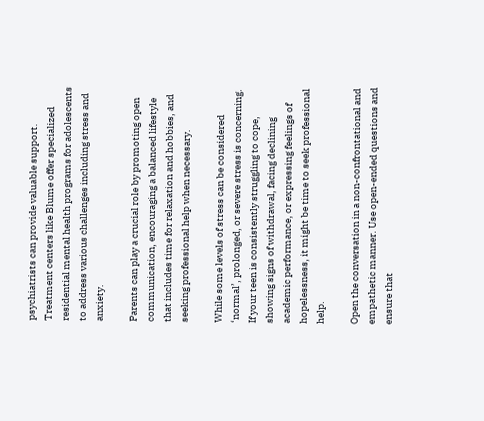psychiatrists can provide valuable support. Treatment centers like Blume offer specialized residential mental health programs for adolescents to address various challenges including stress and anxiety.

Parents can play a crucial role by promoting open communication, encouraging a balanced lifestyle that includes time for relaxation and hobbies, and seeking professional help when necessary.

While some levels of stress can be considered ‘normal’, prolonged, or severe stress is concerning. If your teen is consistently struggling to cope, showing signs of withdrawal, facing declining academic performance, or expressing feelings of hopelessness, it might be time to seek professional help.

Open the conversation in a non-confrontational and empathetic manner. Use open-ended questions and ensure that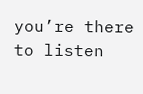you’re there to listen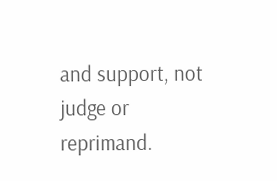and support, not judge or reprimand.